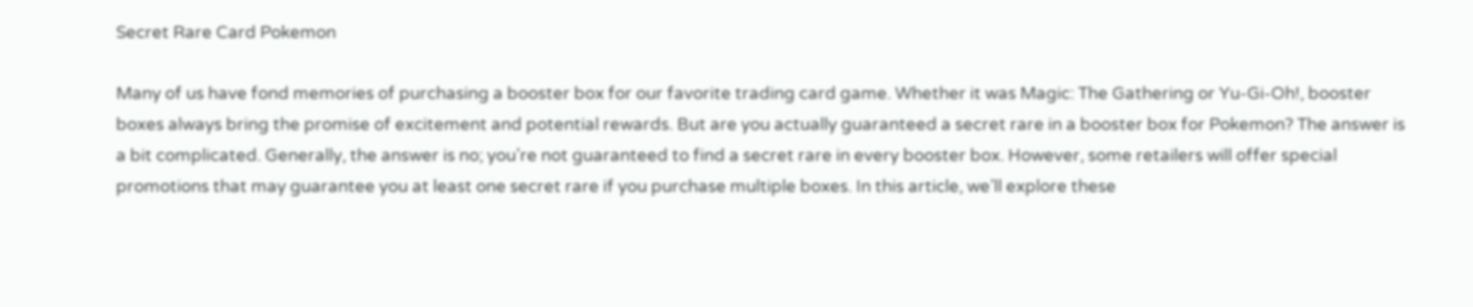Secret Rare Card Pokemon

Many of us have fond memories of purchasing a booster box for our favorite trading card game. Whether it was Magic: The Gathering or Yu-Gi-Oh!, booster boxes always bring the promise of excitement and potential rewards. But are you actually guaranteed a secret rare in a booster box for Pokemon? The answer is a bit complicated. Generally, the answer is no; you’re not guaranteed to find a secret rare in every booster box. However, some retailers will offer special promotions that may guarantee you at least one secret rare if you purchase multiple boxes. In this article, we’ll explore these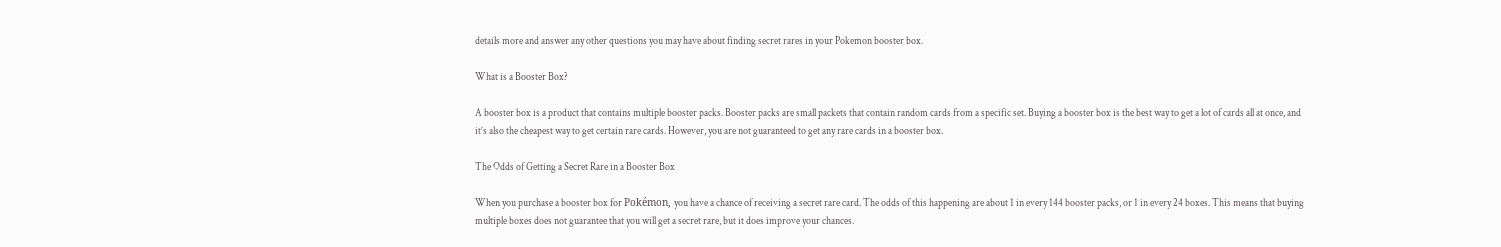details more and answer any other questions you may have about finding secret rares in your Pokemon booster box.

What is a Booster Box?

A booster box is a product that contains multiple booster packs. Booster packs are small packets that contain random cards from a specific set. Buying a booster box is the best way to get a lot of cards all at once, and it’s also the cheapest way to get certain rare cards. However, you are not guaranteed to get any rare cards in a booster box.

The Odds of Getting a Secret Rare in a Booster Box

When you purchase a booster box for Pokémon, you have a chance of receiving a secret rare card. The odds of this happening are about 1 in every 144 booster packs, or 1 in every 24 boxes. This means that buying multiple boxes does not guarantee that you will get a secret rare, but it does improve your chances.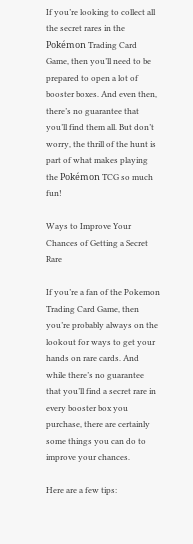If you’re looking to collect all the secret rares in the Pokémon Trading Card Game, then you’ll need to be prepared to open a lot of booster boxes. And even then, there’s no guarantee that you’ll find them all. But don’t worry, the thrill of the hunt is part of what makes playing the Pokémon TCG so much fun!

Ways to Improve Your Chances of Getting a Secret Rare

If you’re a fan of the Pokemon Trading Card Game, then you’re probably always on the lookout for ways to get your hands on rare cards. And while there’s no guarantee that you’ll find a secret rare in every booster box you purchase, there are certainly some things you can do to improve your chances.

Here are a few tips: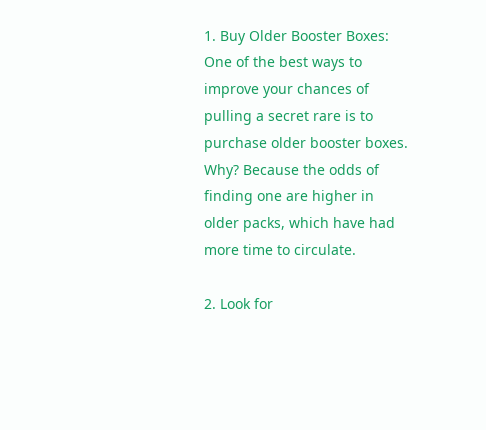1. Buy Older Booster Boxes: One of the best ways to improve your chances of pulling a secret rare is to purchase older booster boxes. Why? Because the odds of finding one are higher in older packs, which have had more time to circulate.

2. Look for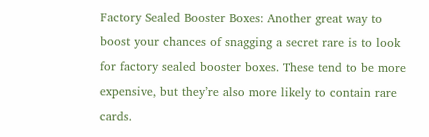Factory Sealed Booster Boxes: Another great way to boost your chances of snagging a secret rare is to look for factory sealed booster boxes. These tend to be more expensive, but they’re also more likely to contain rare cards.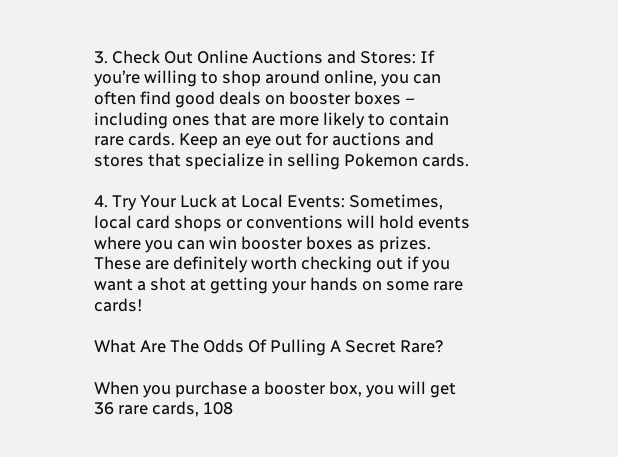3. Check Out Online Auctions and Stores: If you’re willing to shop around online, you can often find good deals on booster boxes – including ones that are more likely to contain rare cards. Keep an eye out for auctions and stores that specialize in selling Pokemon cards.

4. Try Your Luck at Local Events: Sometimes, local card shops or conventions will hold events where you can win booster boxes as prizes. These are definitely worth checking out if you want a shot at getting your hands on some rare cards!

What Are The Odds Of Pulling A Secret Rare?

When you purchase a booster box, you will get 36 rare cards, 108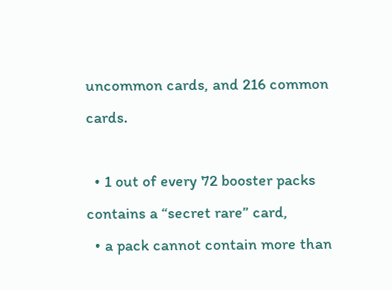uncommon cards, and 216 common cards.

  • 1 out of every 72 booster packs contains a “secret rare” card,
  • a pack cannot contain more than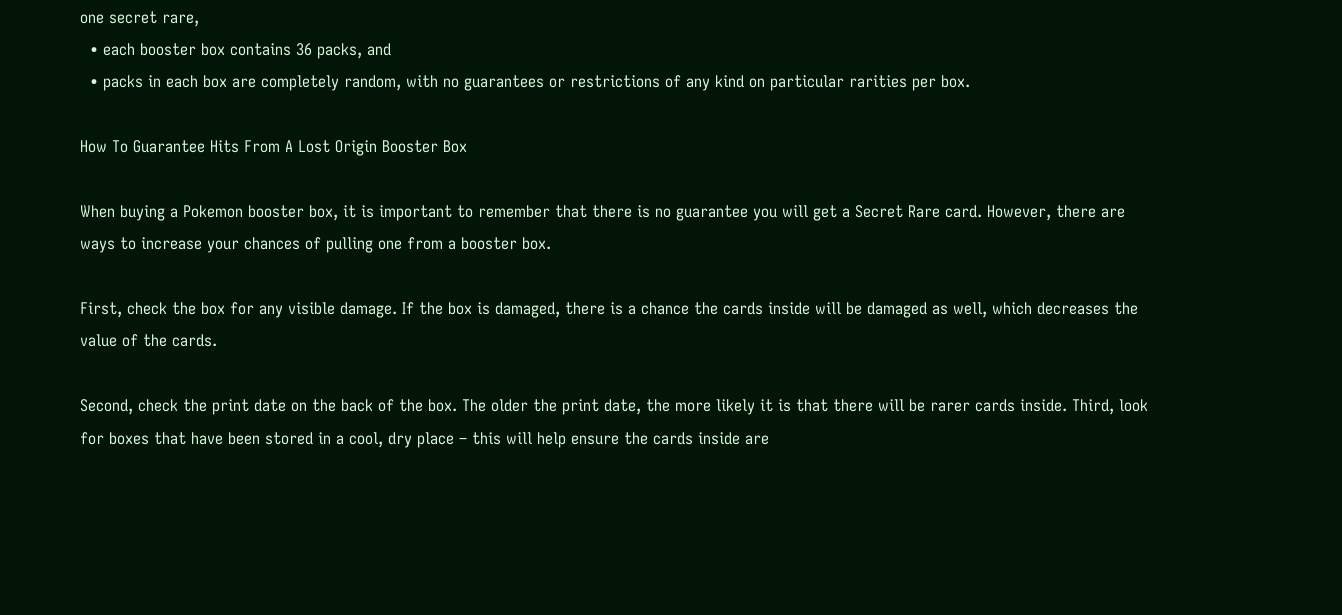one secret rare,
  • each booster box contains 36 packs, and
  • packs in each box are completely random, with no guarantees or restrictions of any kind on particular rarities per box.

How To Guarantee Hits From A Lost Origin Booster Box

When buying a Pokemon booster box, it is important to remember that there is no guarantee you will get a Secret Rare card. However, there are ways to increase your chances of pulling one from a booster box.

First, check the box for any visible damage. If the box is damaged, there is a chance the cards inside will be damaged as well, which decreases the value of the cards.

Second, check the print date on the back of the box. The older the print date, the more likely it is that there will be rarer cards inside. Third, look for boxes that have been stored in a cool, dry place – this will help ensure the cards inside are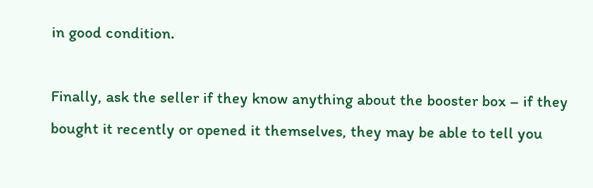in good condition.

Finally, ask the seller if they know anything about the booster box – if they bought it recently or opened it themselves, they may be able to tell you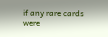if any rare cards were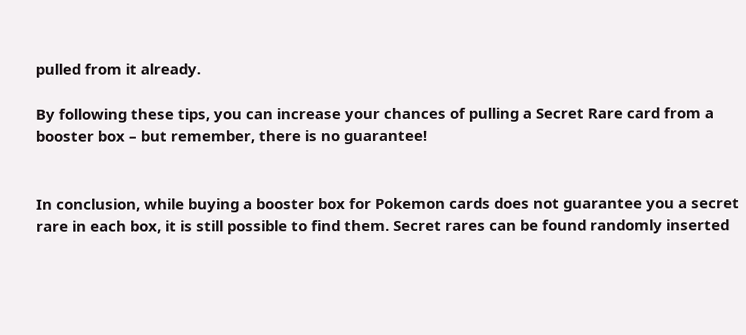pulled from it already.

By following these tips, you can increase your chances of pulling a Secret Rare card from a booster box – but remember, there is no guarantee!


In conclusion, while buying a booster box for Pokemon cards does not guarantee you a secret rare in each box, it is still possible to find them. Secret rares can be found randomly inserted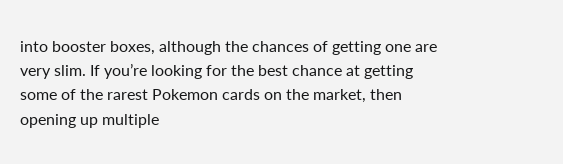into booster boxes, although the chances of getting one are very slim. If you’re looking for the best chance at getting some of the rarest Pokemon cards on the market, then opening up multiple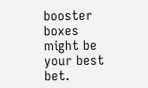booster boxes might be your best bet.